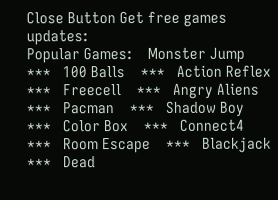Close Button Get free games updates:
Popular Games:    Monster Jump    ***   100 Balls    ***   Action Reflex    ***   Freecell    ***   Angry Aliens    ***   Pacman    ***   Shadow Boy    ***   Color Box    ***   Connect4    ***   Room Escape    ***   Blackjack    ***   Dead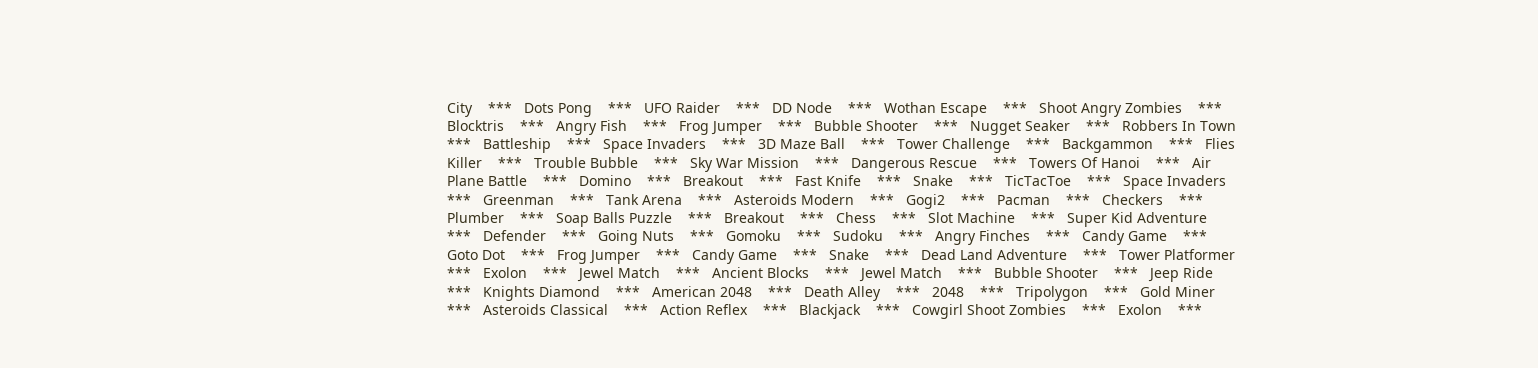City    ***   Dots Pong    ***   UFO Raider    ***   DD Node    ***   Wothan Escape    ***   Shoot Angry Zombies    ***   Blocktris    ***   Angry Fish    ***   Frog Jumper    ***   Bubble Shooter    ***   Nugget Seaker    ***   Robbers In Town    ***   Battleship    ***   Space Invaders    ***   3D Maze Ball    ***   Tower Challenge    ***   Backgammon    ***   Flies Killer    ***   Trouble Bubble    ***   Sky War Mission    ***   Dangerous Rescue    ***   Towers Of Hanoi    ***   Air Plane Battle    ***   Domino    ***   Breakout    ***   Fast Knife    ***   Snake    ***   TicTacToe    ***   Space Invaders    ***   Greenman    ***   Tank Arena    ***   Asteroids Modern    ***   Gogi2    ***   Pacman    ***   Checkers    ***   Plumber    ***   Soap Balls Puzzle    ***   Breakout    ***   Chess    ***   Slot Machine    ***   Super Kid Adventure    ***   Defender    ***   Going Nuts    ***   Gomoku    ***   Sudoku    ***   Angry Finches    ***   Candy Game    ***   Goto Dot    ***   Frog Jumper    ***   Candy Game    ***   Snake    ***   Dead Land Adventure    ***   Tower Platformer    ***   Exolon    ***   Jewel Match    ***   Ancient Blocks    ***   Jewel Match    ***   Bubble Shooter    ***   Jeep Ride    ***   Knights Diamond    ***   American 2048    ***   Death Alley    ***   2048    ***   Tripolygon    ***   Gold Miner    ***   Asteroids Classical    ***   Action Reflex    ***   Blackjack    ***   Cowgirl Shoot Zombies    ***   Exolon    ***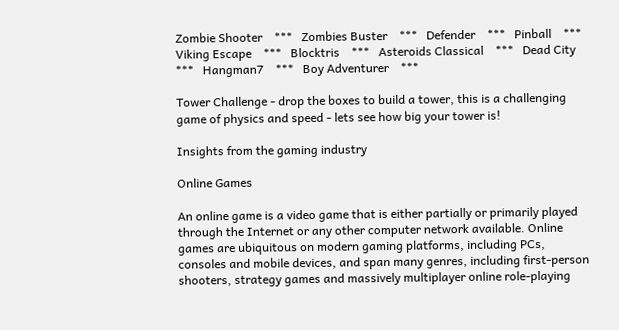Zombie Shooter    ***   Zombies Buster    ***   Defender    ***   Pinball    ***   Viking Escape    ***   Blocktris    ***   Asteroids Classical    ***   Dead City    ***   Hangman7    ***   Boy Adventurer    ***

Tower Challenge - drop the boxes to build a tower, this is a challenging game of physics and speed - lets see how big your tower is!

Insights from the gaming industry

Online Games

An online game is a video game that is either partially or primarily played through the Internet or any other computer network available. Online games are ubiquitous on modern gaming platforms, including PCs, consoles and mobile devices, and span many genres, including first-person shooters, strategy games and massively multiplayer online role-playing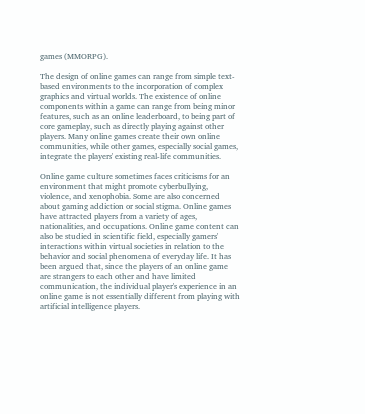games (MMORPG).

The design of online games can range from simple text-based environments to the incorporation of complex graphics and virtual worlds. The existence of online components within a game can range from being minor features, such as an online leaderboard, to being part of core gameplay, such as directly playing against other players. Many online games create their own online communities, while other games, especially social games, integrate the players' existing real-life communities.

Online game culture sometimes faces criticisms for an environment that might promote cyberbullying, violence, and xenophobia. Some are also concerned about gaming addiction or social stigma. Online games have attracted players from a variety of ages, nationalities, and occupations. Online game content can also be studied in scientific field, especially gamers' interactions within virtual societies in relation to the behavior and social phenomena of everyday life. It has been argued that, since the players of an online game are strangers to each other and have limited communication, the individual player's experience in an online game is not essentially different from playing with artificial intelligence players.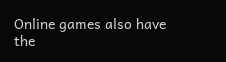Online games also have the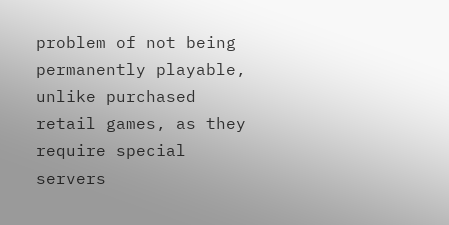problem of not being permanently playable, unlike purchased retail games, as they require special servers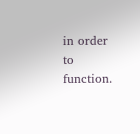in order to function.